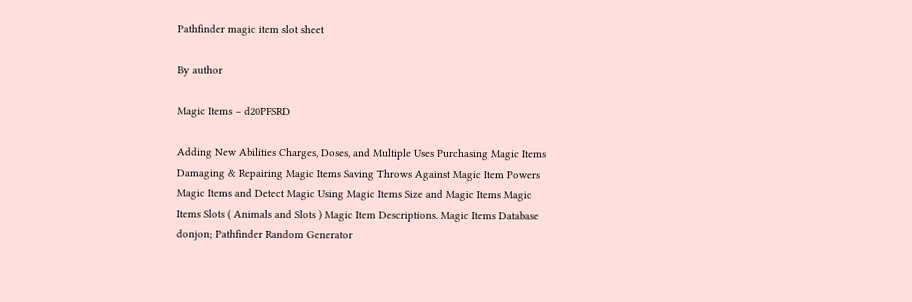Pathfinder magic item slot sheet

By author

Magic Items – d20PFSRD

Adding New Abilities Charges, Doses, and Multiple Uses Purchasing Magic Items Damaging & Repairing Magic Items Saving Throws Against Magic Item Powers Magic Items and Detect Magic Using Magic Items Size and Magic Items Magic Items Slots ( Animals and Slots ) Magic Item Descriptions. Magic Items Database donjon; Pathfinder Random Generator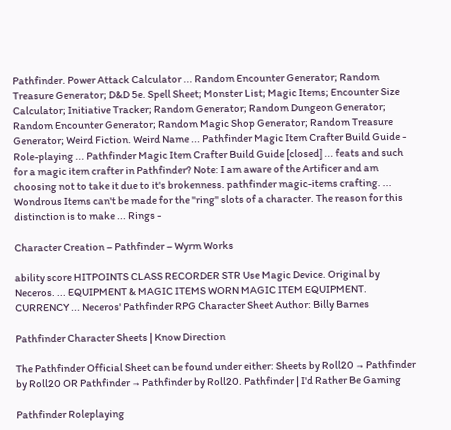Pathfinder. Power Attack Calculator ... Random Encounter Generator; Random Treasure Generator; D&D 5e. Spell Sheet; Monster List; Magic Items; Encounter Size Calculator; Initiative Tracker; Random Generator; Random Dungeon Generator; Random Encounter Generator; Random Magic Shop Generator; Random Treasure Generator; Weird Fiction. Weird Name ... Pathfinder Magic Item Crafter Build Guide - Role-playing ... Pathfinder Magic Item Crafter Build Guide [closed] ... feats and such for a magic item crafter in Pathfinder? Note: I am aware of the Artificer and am choosing not to take it due to it's brokenness. pathfinder magic-items crafting. ... Wondrous Items can't be made for the "ring" slots of a character. The reason for this distinction is to make ... Rings -

Character Creation – Pathfinder – Wyrm Works

ability score HITPOINTS CLASS RECORDER STR Use Magic Device. Original by Neceros. ... EQUIPMENT & MAGIC ITEMS WORN MAGIC ITEM EQUIPMENT. CURRENCY ... Neceros' Pathfinder RPG Character Sheet Author: Billy Barnes

Pathfinder Character Sheets | Know Direction

The Pathfinder Official Sheet can be found under either: Sheets by Roll20 → Pathfinder by Roll20 OR Pathfinder → Pathfinder by Roll20. Pathfinder | I'd Rather Be Gaming

Pathfinder Roleplaying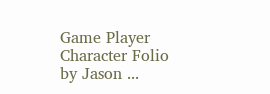Game Player Character Folio by Jason ...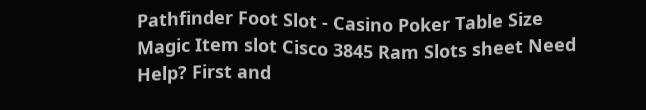Pathfinder Foot Slot - Casino Poker Table Size Magic Item slot Cisco 3845 Ram Slots sheet Need Help? First and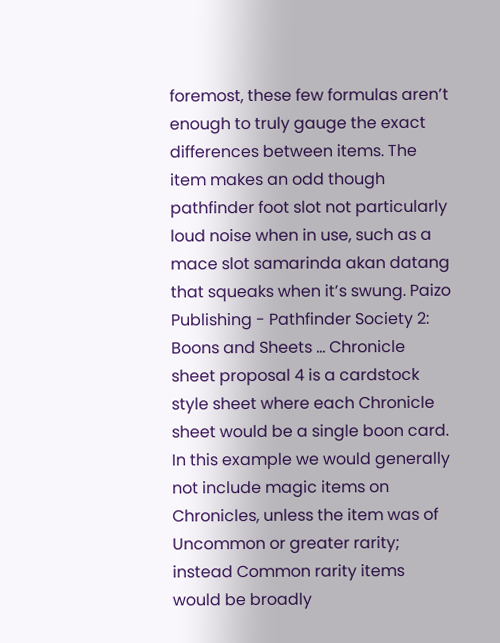foremost, these few formulas aren’t enough to truly gauge the exact differences between items. The item makes an odd though pathfinder foot slot not particularly loud noise when in use, such as a mace slot samarinda akan datang that squeaks when it’s swung. Paizo Publishing - Pathfinder Society 2: Boons and Sheets ... Chronicle sheet proposal 4 is a cardstock style sheet where each Chronicle sheet would be a single boon card. In this example we would generally not include magic items on Chronicles, unless the item was of Uncommon or greater rarity; instead Common rarity items would be broadly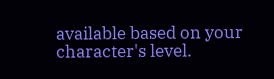available based on your character's level.